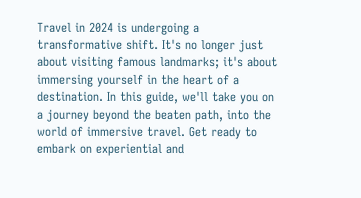Travel in 2024 is undergoing a transformative shift. It's no longer just about visiting famous landmarks; it's about immersing yourself in the heart of a destination. In this guide, we'll take you on a journey beyond the beaten path, into the world of immersive travel. Get ready to embark on experiential and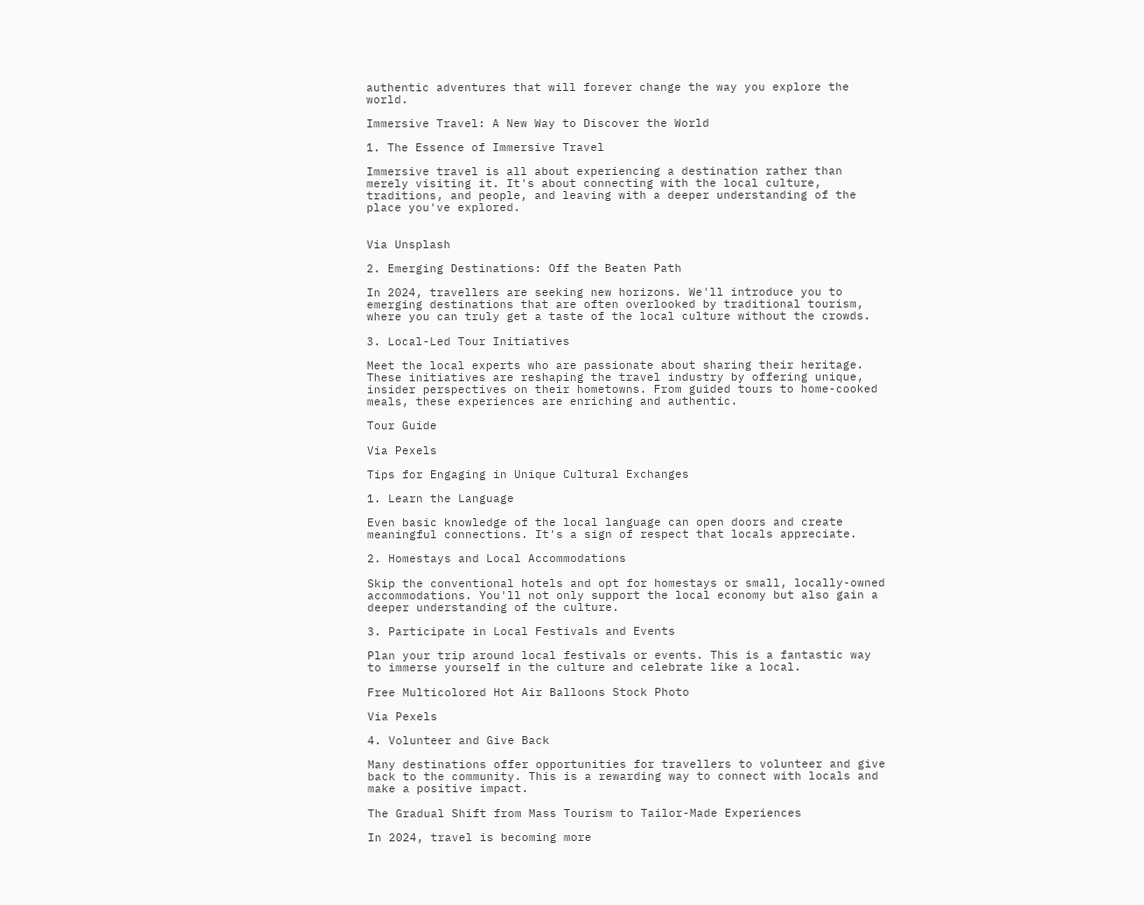authentic adventures that will forever change the way you explore the world.

Immersive Travel: A New Way to Discover the World

1. The Essence of Immersive Travel

Immersive travel is all about experiencing a destination rather than merely visiting it. It's about connecting with the local culture, traditions, and people, and leaving with a deeper understanding of the place you've explored.


Via Unsplash

2. Emerging Destinations: Off the Beaten Path

In 2024, travellers are seeking new horizons. We'll introduce you to emerging destinations that are often overlooked by traditional tourism, where you can truly get a taste of the local culture without the crowds.

3. Local-Led Tour Initiatives

Meet the local experts who are passionate about sharing their heritage. These initiatives are reshaping the travel industry by offering unique, insider perspectives on their hometowns. From guided tours to home-cooked meals, these experiences are enriching and authentic.

Tour Guide

Via Pexels

Tips for Engaging in Unique Cultural Exchanges

1. Learn the Language

Even basic knowledge of the local language can open doors and create meaningful connections. It's a sign of respect that locals appreciate.

2. Homestays and Local Accommodations

Skip the conventional hotels and opt for homestays or small, locally-owned accommodations. You'll not only support the local economy but also gain a deeper understanding of the culture.

3. Participate in Local Festivals and Events

Plan your trip around local festivals or events. This is a fantastic way to immerse yourself in the culture and celebrate like a local.

Free Multicolored Hot Air Balloons Stock Photo

Via Pexels

4. Volunteer and Give Back

Many destinations offer opportunities for travellers to volunteer and give back to the community. This is a rewarding way to connect with locals and make a positive impact.

The Gradual Shift from Mass Tourism to Tailor-Made Experiences

In 2024, travel is becoming more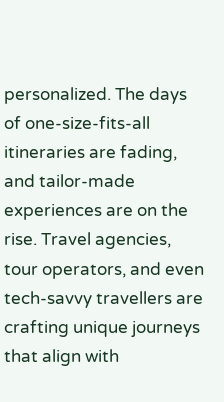personalized. The days of one-size-fits-all itineraries are fading, and tailor-made experiences are on the rise. Travel agencies, tour operators, and even tech-savvy travellers are crafting unique journeys that align with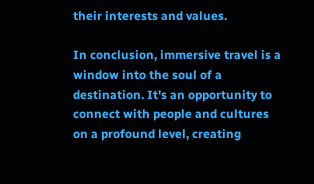their interests and values.

In conclusion, immersive travel is a window into the soul of a destination. It's an opportunity to connect with people and cultures on a profound level, creating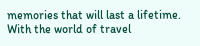memories that will last a lifetime. With the world of travel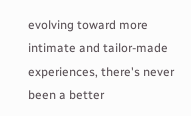evolving toward more intimate and tailor-made experiences, there's never been a better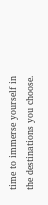time to immerse yourself in the destinations you choose.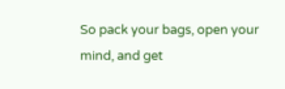So pack your bags, open your mind, and get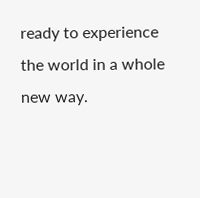ready to experience the world in a whole new way.